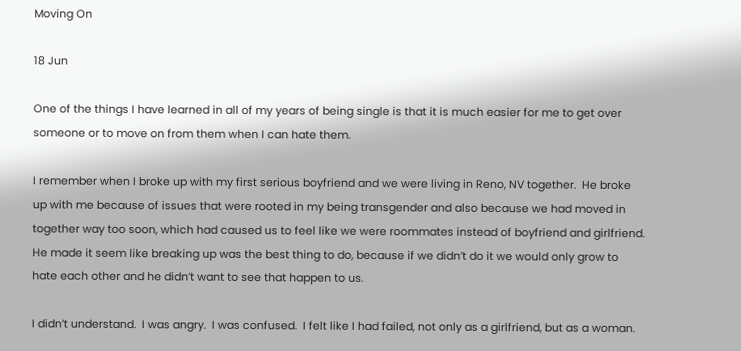Moving On

18 Jun

One of the things I have learned in all of my years of being single is that it is much easier for me to get over someone or to move on from them when I can hate them.

I remember when I broke up with my first serious boyfriend and we were living in Reno, NV together.  He broke up with me because of issues that were rooted in my being transgender and also because we had moved in together way too soon, which had caused us to feel like we were roommates instead of boyfriend and girlfriend.  He made it seem like breaking up was the best thing to do, because if we didn’t do it we would only grow to hate each other and he didn’t want to see that happen to us.

I didn’t understand.  I was angry.  I was confused.  I felt like I had failed, not only as a girlfriend, but as a woman.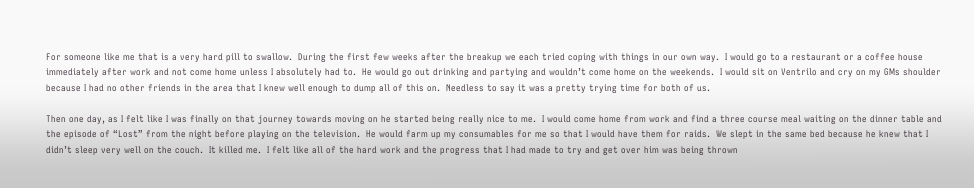For someone like me that is a very hard pill to swallow.  During the first few weeks after the breakup we each tried coping with things in our own way.  I would go to a restaurant or a coffee house immediately after work and not come home unless I absolutely had to.  He would go out drinking and partying and wouldn’t come home on the weekends.  I would sit on Ventrilo and cry on my GMs shoulder because I had no other friends in the area that I knew well enough to dump all of this on.  Needless to say it was a pretty trying time for both of us.

Then one day, as I felt like I was finally on that journey towards moving on he started being really nice to me.  I would come home from work and find a three course meal waiting on the dinner table and the episode of “Lost” from the night before playing on the television.  He would farm up my consumables for me so that I would have them for raids.  We slept in the same bed because he knew that I didn’t sleep very well on the couch.  It killed me.  I felt like all of the hard work and the progress that I had made to try and get over him was being thrown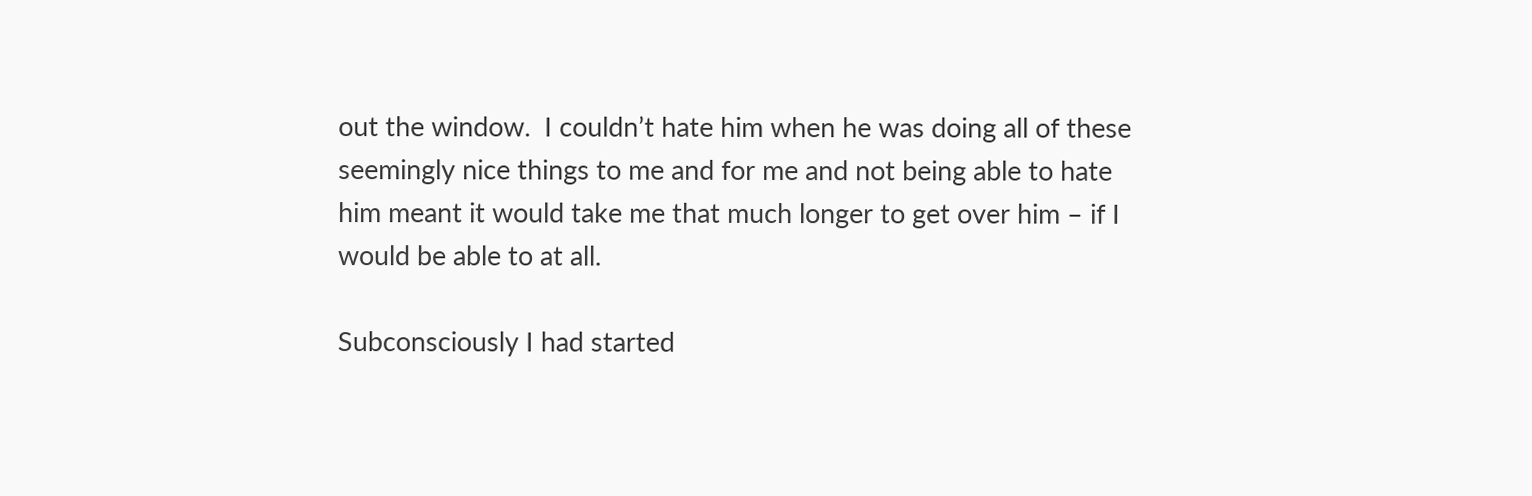out the window.  I couldn’t hate him when he was doing all of these seemingly nice things to me and for me and not being able to hate him meant it would take me that much longer to get over him – if I would be able to at all.

Subconsciously I had started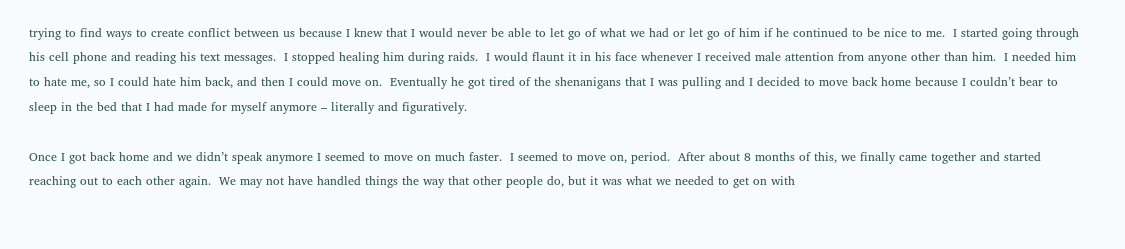trying to find ways to create conflict between us because I knew that I would never be able to let go of what we had or let go of him if he continued to be nice to me.  I started going through his cell phone and reading his text messages.  I stopped healing him during raids.  I would flaunt it in his face whenever I received male attention from anyone other than him.  I needed him to hate me, so I could hate him back, and then I could move on.  Eventually he got tired of the shenanigans that I was pulling and I decided to move back home because I couldn’t bear to sleep in the bed that I had made for myself anymore – literally and figuratively.

Once I got back home and we didn’t speak anymore I seemed to move on much faster.  I seemed to move on, period.  After about 8 months of this, we finally came together and started reaching out to each other again.  We may not have handled things the way that other people do, but it was what we needed to get on with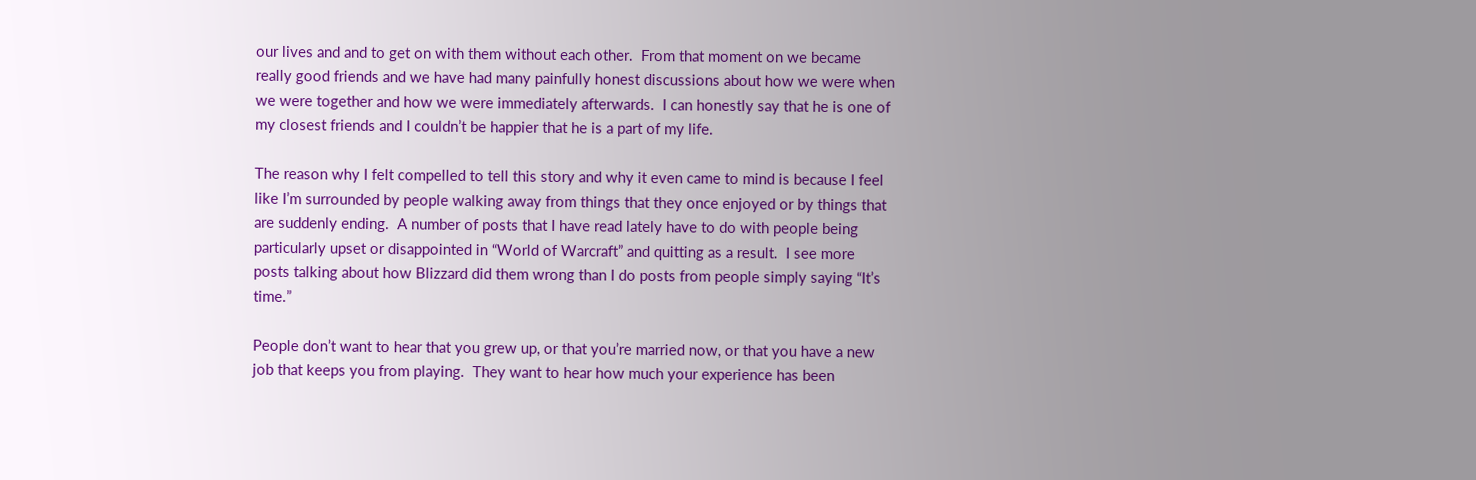our lives and and to get on with them without each other.  From that moment on we became really good friends and we have had many painfully honest discussions about how we were when we were together and how we were immediately afterwards.  I can honestly say that he is one of my closest friends and I couldn’t be happier that he is a part of my life.

The reason why I felt compelled to tell this story and why it even came to mind is because I feel like I’m surrounded by people walking away from things that they once enjoyed or by things that are suddenly ending.  A number of posts that I have read lately have to do with people being particularly upset or disappointed in “World of Warcraft” and quitting as a result.  I see more posts talking about how Blizzard did them wrong than I do posts from people simply saying “It’s time.”

People don’t want to hear that you grew up, or that you’re married now, or that you have a new job that keeps you from playing.  They want to hear how much your experience has been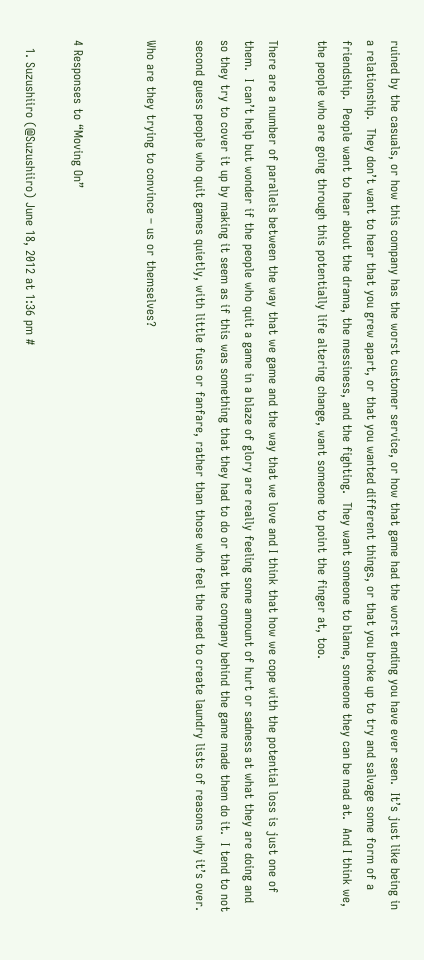ruined by the casuals, or how this company has the worst customer service, or how that game had the worst ending you have ever seen.  It’s just like being in a relationship.  They don’t want to hear that you grew apart, or that you wanted different things, or that you broke up to try and salvage some form of a friendship.  People want to hear about the drama, the messiness, and the fighting.  They want someone to blame, someone they can be mad at.  And I think we, the people who are going through this potentially life altering change, want someone to point the finger at, too.

There are a number of parallels between the way that we game and the way that we love and I think that how we cope with the potential loss is just one of them.  I can’t help but wonder if the people who quit a game in a blaze of glory are really feeling some amount of hurt or sadness at what they are doing and so they try to cover it up by making it seem as if this was something that they had to do or that the company behind the game made them do it.  I tend to not second guess people who quit games quietly, with little fuss or fanfare, rather than those who feel the need to create laundry lists of reasons why it’s over.

Who are they trying to convince – us or themselves?


4 Responses to “Moving On”

  1. Suzushiiro (@Suzushiiro) June 18, 2012 at 1:36 pm #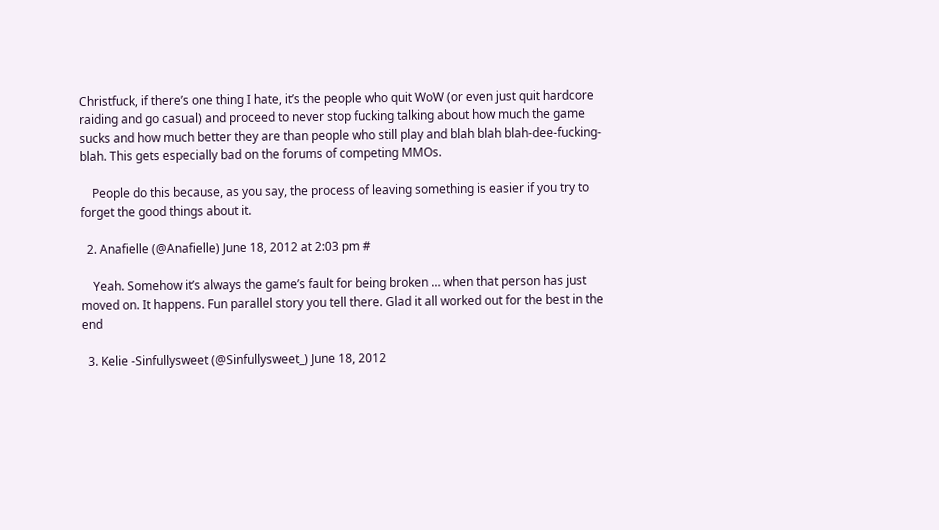Christfuck, if there’s one thing I hate, it’s the people who quit WoW (or even just quit hardcore raiding and go casual) and proceed to never stop fucking talking about how much the game sucks and how much better they are than people who still play and blah blah blah-dee-fucking-blah. This gets especially bad on the forums of competing MMOs.

    People do this because, as you say, the process of leaving something is easier if you try to forget the good things about it.

  2. Anafielle (@Anafielle) June 18, 2012 at 2:03 pm #

    Yeah. Somehow it’s always the game’s fault for being broken … when that person has just moved on. It happens. Fun parallel story you tell there. Glad it all worked out for the best in the end

  3. Kelie -Sinfullysweet (@Sinfullysweet_) June 18, 2012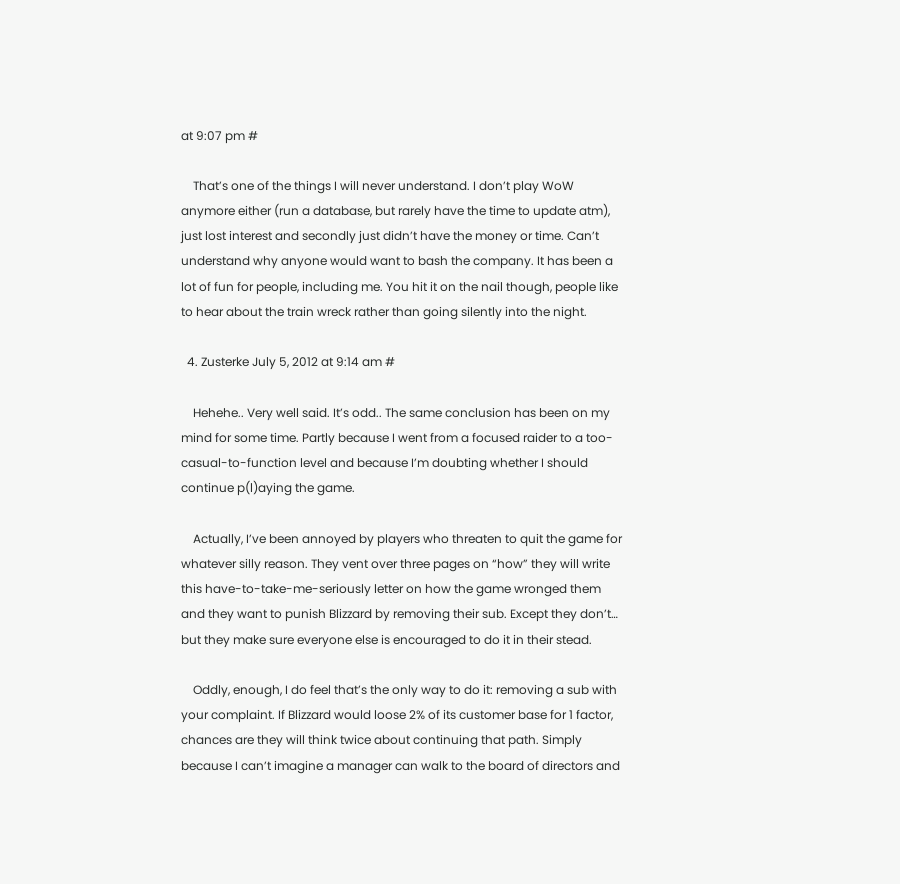at 9:07 pm #

    That’s one of the things I will never understand. I don’t play WoW anymore either (run a database, but rarely have the time to update atm), just lost interest and secondly just didn’t have the money or time. Can’t understand why anyone would want to bash the company. It has been a lot of fun for people, including me. You hit it on the nail though, people like to hear about the train wreck rather than going silently into the night.

  4. Zusterke July 5, 2012 at 9:14 am #

    Hehehe.. Very well said. It’s odd.. The same conclusion has been on my mind for some time. Partly because I went from a focused raider to a too-casual-to-function level and because I’m doubting whether I should continue p(l)aying the game.

    Actually, I’ve been annoyed by players who threaten to quit the game for whatever silly reason. They vent over three pages on “how” they will write this have-to-take-me-seriously letter on how the game wronged them and they want to punish Blizzard by removing their sub. Except they don’t… but they make sure everyone else is encouraged to do it in their stead.

    Oddly, enough, I do feel that’s the only way to do it: removing a sub with your complaint. If Blizzard would loose 2% of its customer base for 1 factor, chances are they will think twice about continuing that path. Simply because I can’t imagine a manager can walk to the board of directors and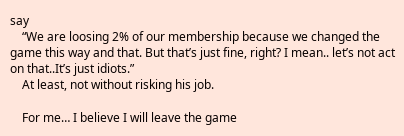say
    “We are loosing 2% of our membership because we changed the game this way and that. But that’s just fine, right? I mean.. let’s not act on that..It’s just idiots.”
    At least, not without risking his job.

    For me… I believe I will leave the game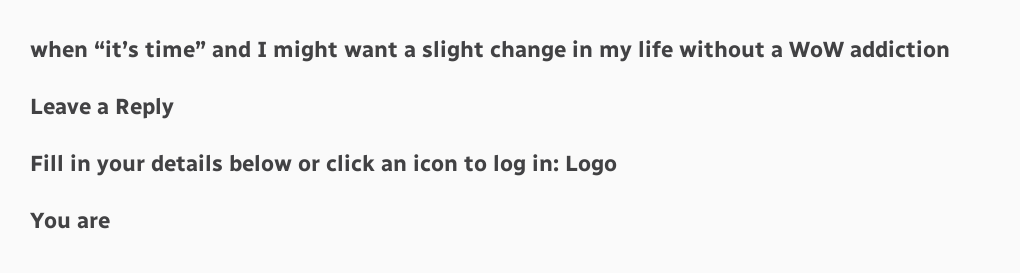when “it’s time” and I might want a slight change in my life without a WoW addiction

Leave a Reply

Fill in your details below or click an icon to log in: Logo

You are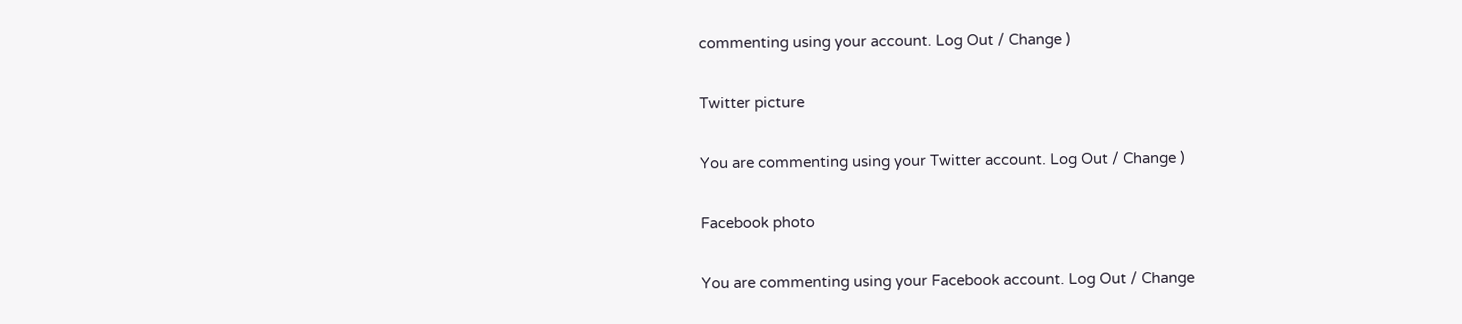commenting using your account. Log Out / Change )

Twitter picture

You are commenting using your Twitter account. Log Out / Change )

Facebook photo

You are commenting using your Facebook account. Log Out / Change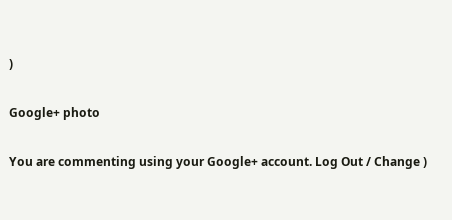)

Google+ photo

You are commenting using your Google+ account. Log Out / Change )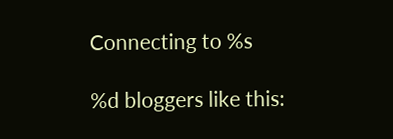Connecting to %s

%d bloggers like this: